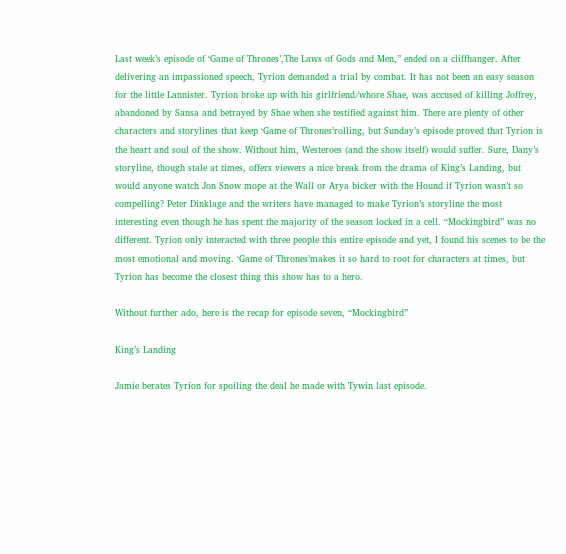Last week’s episode of ‘Game of Thrones’,The Laws of Gods and Men,” ended on a cliffhanger. After delivering an impassioned speech, Tyrion demanded a trial by combat. It has not been an easy season for the little Lannister. Tyrion broke up with his girlfriend/whore Shae, was accused of killing Joffrey, abandoned by Sansa and betrayed by Shae when she testified against him. There are plenty of other characters and storylines that keep ‘Game of Thrones’rolling, but Sunday’s episode proved that Tyrion is the heart and soul of the show. Without him, Westeroes (and the show itself) would suffer. Sure, Dany’s storyline, though stale at times, offers viewers a nice break from the drama of King’s Landing, but would anyone watch Jon Snow mope at the Wall or Arya bicker with the Hound if Tyrion wasn’t so compelling? Peter Dinklage and the writers have managed to make Tyrion’s storyline the most interesting even though he has spent the majority of the season locked in a cell. “Mockingbird” was no different. Tyrion only interacted with three people this entire episode and yet, I found his scenes to be the most emotional and moving. ‘Game of Thrones’makes it so hard to root for characters at times, but Tyrion has become the closest thing this show has to a hero.

Without further ado, here is the recap for episode seven, “Mockingbird”

King’s Landing

Jamie berates Tyrion for spoiling the deal he made with Tywin last episode.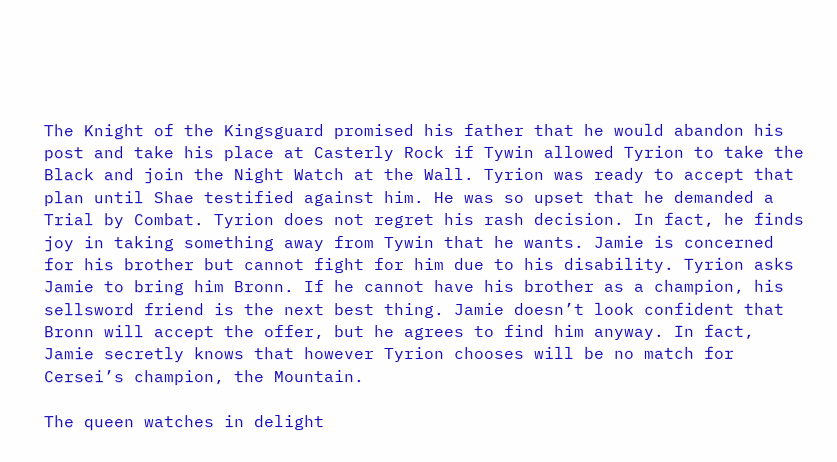The Knight of the Kingsguard promised his father that he would abandon his post and take his place at Casterly Rock if Tywin allowed Tyrion to take the Black and join the Night Watch at the Wall. Tyrion was ready to accept that plan until Shae testified against him. He was so upset that he demanded a Trial by Combat. Tyrion does not regret his rash decision. In fact, he finds joy in taking something away from Tywin that he wants. Jamie is concerned for his brother but cannot fight for him due to his disability. Tyrion asks Jamie to bring him Bronn. If he cannot have his brother as a champion, his sellsword friend is the next best thing. Jamie doesn’t look confident that Bronn will accept the offer, but he agrees to find him anyway. In fact, Jamie secretly knows that however Tyrion chooses will be no match for Cersei’s champion, the Mountain.

The queen watches in delight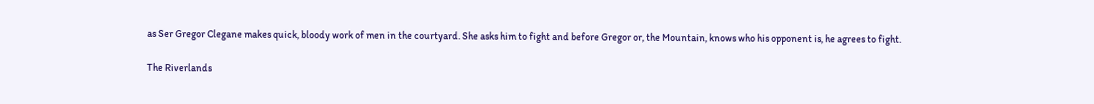as Ser Gregor Clegane makes quick, bloody work of men in the courtyard. She asks him to fight and before Gregor or, the Mountain, knows who his opponent is, he agrees to fight.

The Riverlands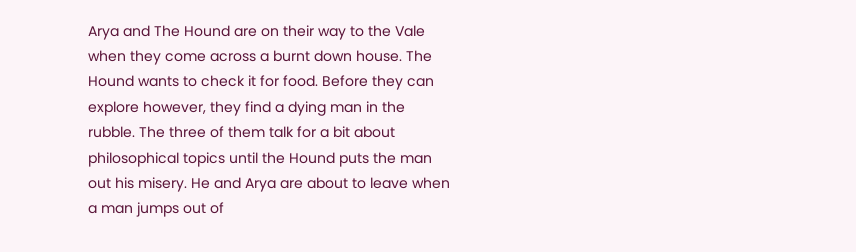Arya and The Hound are on their way to the Vale when they come across a burnt down house. The Hound wants to check it for food. Before they can explore however, they find a dying man in the rubble. The three of them talk for a bit about philosophical topics until the Hound puts the man out his misery. He and Arya are about to leave when a man jumps out of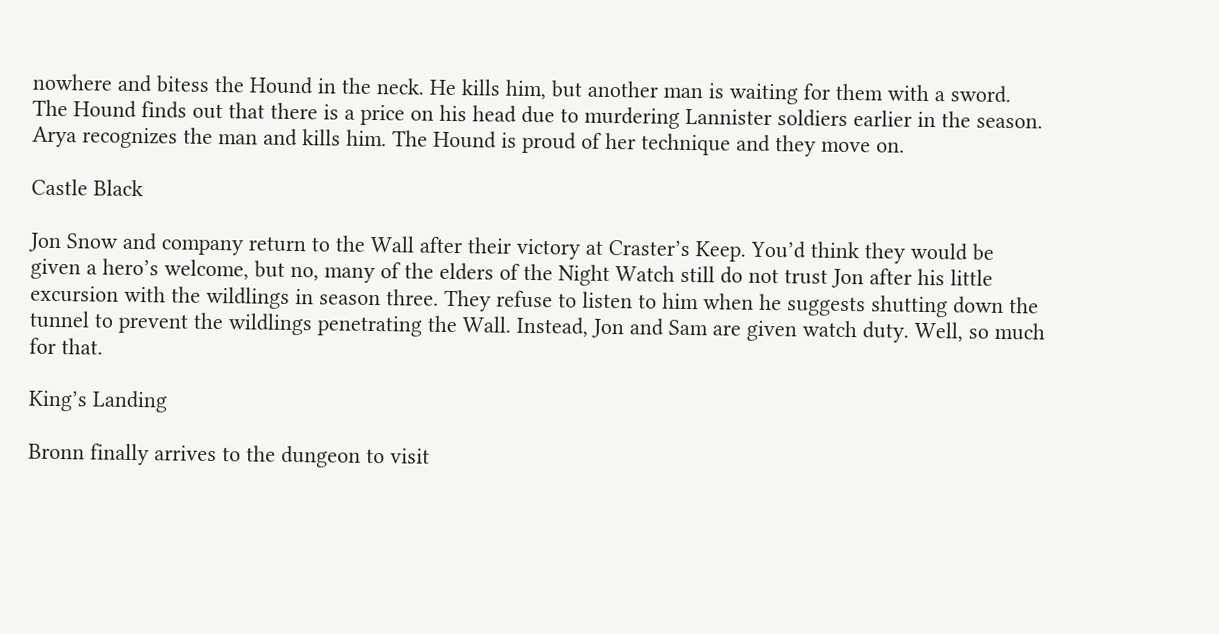nowhere and bitess the Hound in the neck. He kills him, but another man is waiting for them with a sword. The Hound finds out that there is a price on his head due to murdering Lannister soldiers earlier in the season. Arya recognizes the man and kills him. The Hound is proud of her technique and they move on.

Castle Black

Jon Snow and company return to the Wall after their victory at Craster’s Keep. You’d think they would be given a hero’s welcome, but no, many of the elders of the Night Watch still do not trust Jon after his little excursion with the wildlings in season three. They refuse to listen to him when he suggests shutting down the tunnel to prevent the wildlings penetrating the Wall. Instead, Jon and Sam are given watch duty. Well, so much for that.

King’s Landing

Bronn finally arrives to the dungeon to visit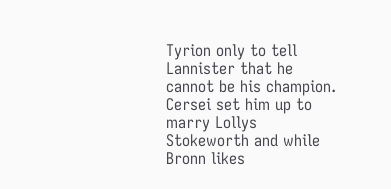Tyrion only to tell Lannister that he cannot be his champion. Cersei set him up to marry Lollys Stokeworth and while Bronn likes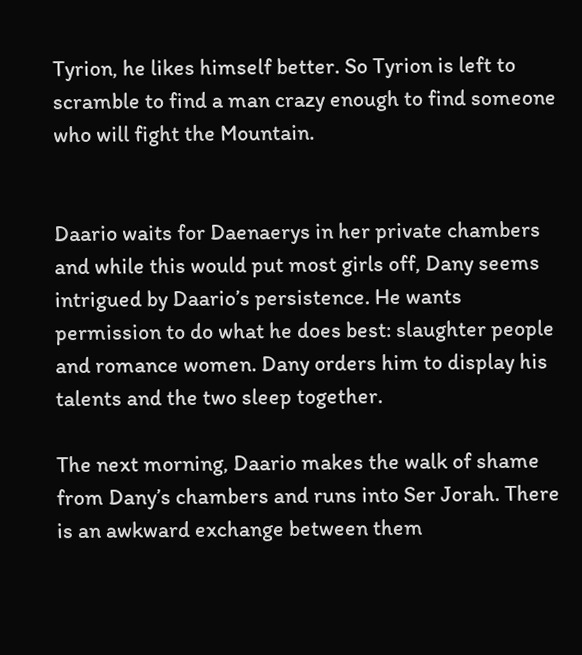Tyrion, he likes himself better. So Tyrion is left to scramble to find a man crazy enough to find someone who will fight the Mountain.


Daario waits for Daenaerys in her private chambers and while this would put most girls off, Dany seems intrigued by Daario’s persistence. He wants permission to do what he does best: slaughter people and romance women. Dany orders him to display his talents and the two sleep together.

The next morning, Daario makes the walk of shame from Dany’s chambers and runs into Ser Jorah. There is an awkward exchange between them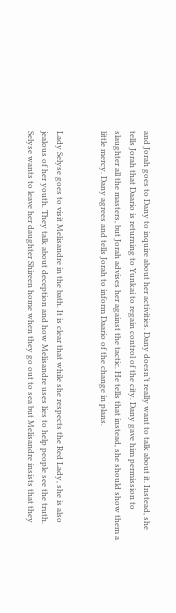and Jorah goes to Dany to inquire about her activities. Dany doesn’t really want to talk about it. Instead, she tells Jorah that Daario is returning to Yunkai to regain control of the city. Dany gave him permission to slaughter all the masters, but Jorah advises her against the tactic. He tells that instead, she should show them a little mercy. Dany agrees and tells Jorah to inform Daario of the change in plans.


Lady Selyse goes to visit Melisandre in the bath. It is clear that while she respects the Red Lady, she is also jealous of her youth. They talk about deception and how Melisandre uses lies to help people see the truth. Selyse wants to leave her daughter Shireen home when they go out to sea but Melisandre insists that they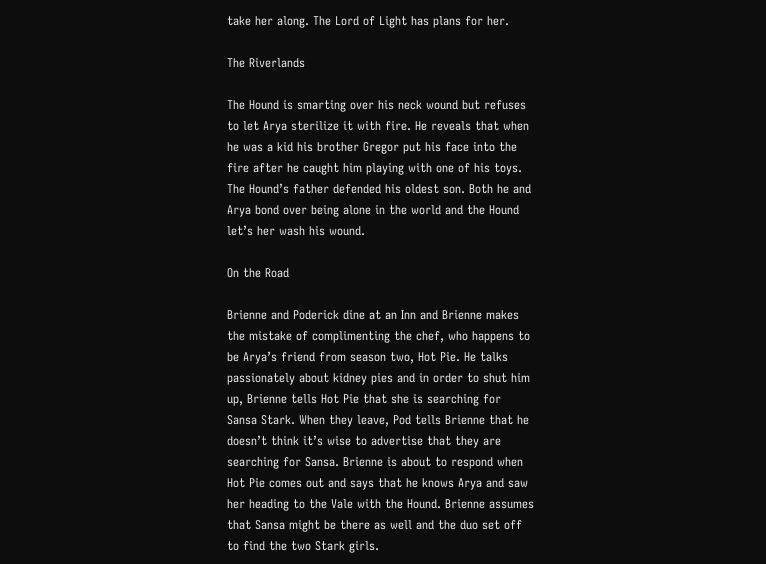take her along. The Lord of Light has plans for her.

The Riverlands

The Hound is smarting over his neck wound but refuses to let Arya sterilize it with fire. He reveals that when he was a kid his brother Gregor put his face into the fire after he caught him playing with one of his toys. The Hound’s father defended his oldest son. Both he and Arya bond over being alone in the world and the Hound let’s her wash his wound.

On the Road

Brienne and Poderick dine at an Inn and Brienne makes the mistake of complimenting the chef, who happens to be Arya’s friend from season two, Hot Pie. He talks passionately about kidney pies and in order to shut him up, Brienne tells Hot Pie that she is searching for Sansa Stark. When they leave, Pod tells Brienne that he doesn’t think it’s wise to advertise that they are searching for Sansa. Brienne is about to respond when Hot Pie comes out and says that he knows Arya and saw her heading to the Vale with the Hound. Brienne assumes that Sansa might be there as well and the duo set off to find the two Stark girls.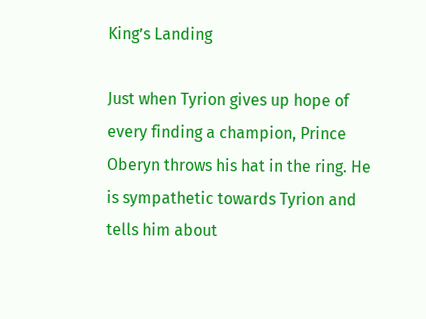King’s Landing

Just when Tyrion gives up hope of every finding a champion, Prince Oberyn throws his hat in the ring. He is sympathetic towards Tyrion and tells him about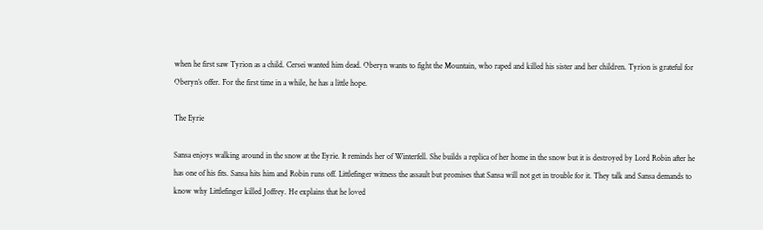when he first saw Tyrion as a child. Cersei wanted him dead. Oberyn wants to fight the Mountain, who raped and killed his sister and her children. Tyrion is grateful for Oberyn’s offer. For the first time in a while, he has a little hope.

The Eyrie

Sansa enjoys walking around in the snow at the Eyrie. It reminds her of Winterfell. She builds a replica of her home in the snow but it is destroyed by Lord Robin after he has one of his fits. Sansa hits him and Robin runs off. Littlefinger witness the assault but promises that Sansa will not get in trouble for it. They talk and Sansa demands to know why Littlefinger killed Joffrey. He explains that he loved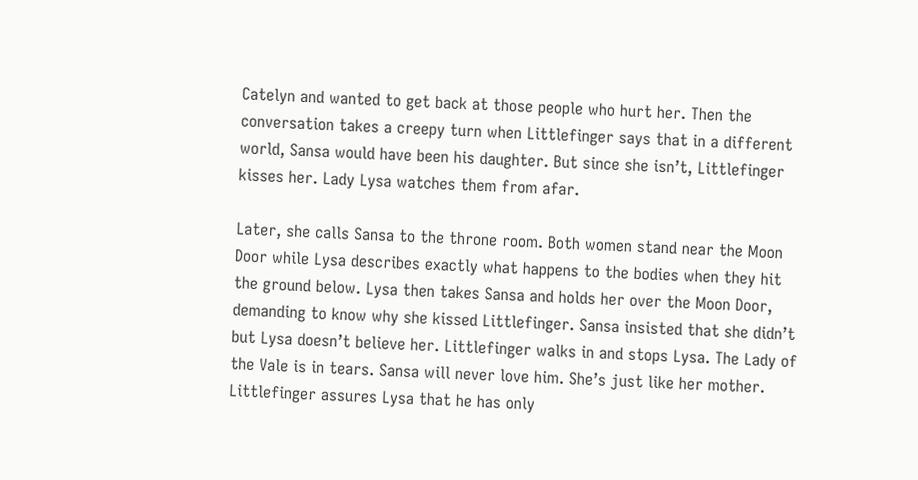Catelyn and wanted to get back at those people who hurt her. Then the conversation takes a creepy turn when Littlefinger says that in a different world, Sansa would have been his daughter. But since she isn’t, Littlefinger kisses her. Lady Lysa watches them from afar.

Later, she calls Sansa to the throne room. Both women stand near the Moon Door while Lysa describes exactly what happens to the bodies when they hit the ground below. Lysa then takes Sansa and holds her over the Moon Door, demanding to know why she kissed Littlefinger. Sansa insisted that she didn’t but Lysa doesn’t believe her. Littlefinger walks in and stops Lysa. The Lady of the Vale is in tears. Sansa will never love him. She’s just like her mother. Littlefinger assures Lysa that he has only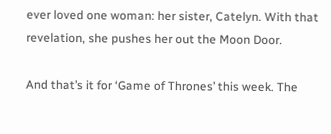ever loved one woman: her sister, Catelyn. With that revelation, she pushes her out the Moon Door.

And that’s it for ‘Game of Thrones’ this week. The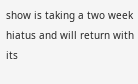show is taking a two week hiatus and will return with its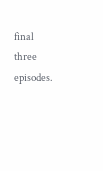final three episodes.